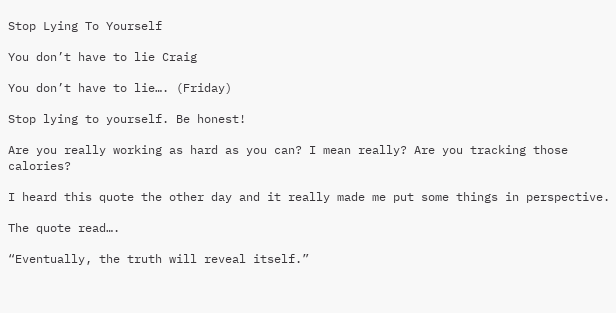Stop Lying To Yourself

You don’t have to lie Craig

You don’t have to lie…. (Friday)

Stop lying to yourself. Be honest!

Are you really working as hard as you can? I mean really? Are you tracking those calories?

I heard this quote the other day and it really made me put some things in perspective.

The quote read….

“Eventually, the truth will reveal itself.”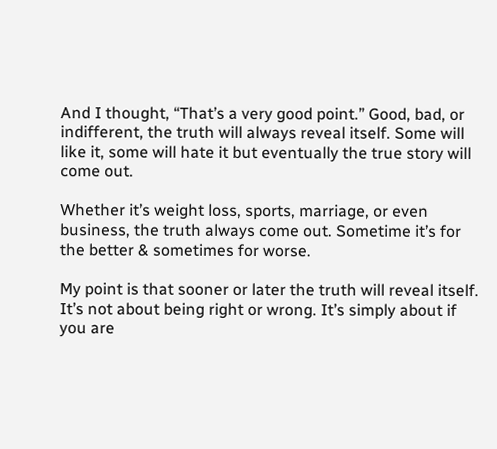And I thought, “That’s a very good point.” Good, bad, or indifferent, the truth will always reveal itself. Some will like it, some will hate it but eventually the true story will come out.

Whether it’s weight loss, sports, marriage, or even business, the truth always come out. Sometime it’s for the better & sometimes for worse.

My point is that sooner or later the truth will reveal itself. It’s not about being right or wrong. It’s simply about if you are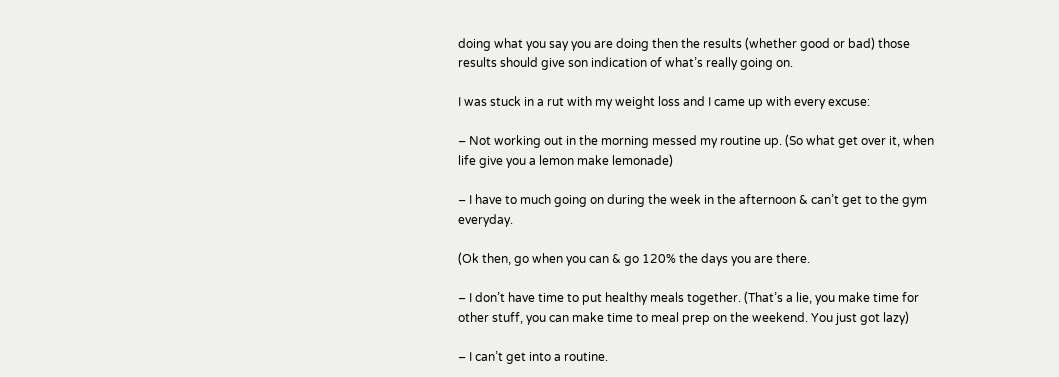doing what you say you are doing then the results (whether good or bad) those results should give son indication of what’s really going on.

I was stuck in a rut with my weight loss and I came up with every excuse:

– Not working out in the morning messed my routine up. (So what get over it, when life give you a lemon make lemonade)

– I have to much going on during the week in the afternoon & can’t get to the gym everyday.

(Ok then, go when you can & go 120% the days you are there.

– I don’t have time to put healthy meals together. (That’s a lie, you make time for other stuff, you can make time to meal prep on the weekend. You just got lazy)

– I can’t get into a routine.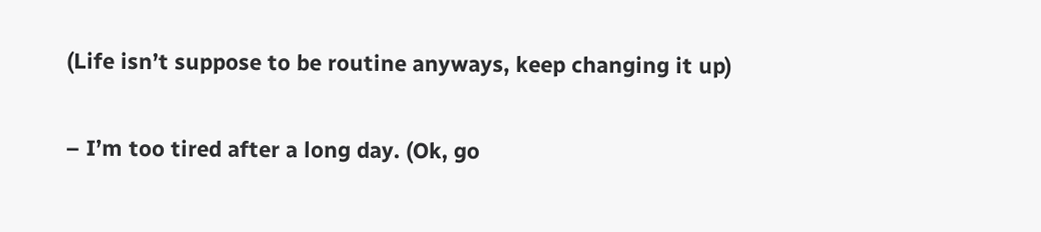(Life isn’t suppose to be routine anyways, keep changing it up)

– I’m too tired after a long day. (Ok, go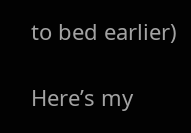to bed earlier)

Here’s my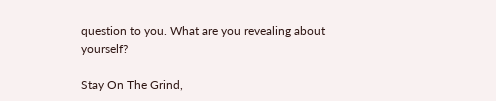question to you. What are you revealing about yourself?

Stay On The Grind,